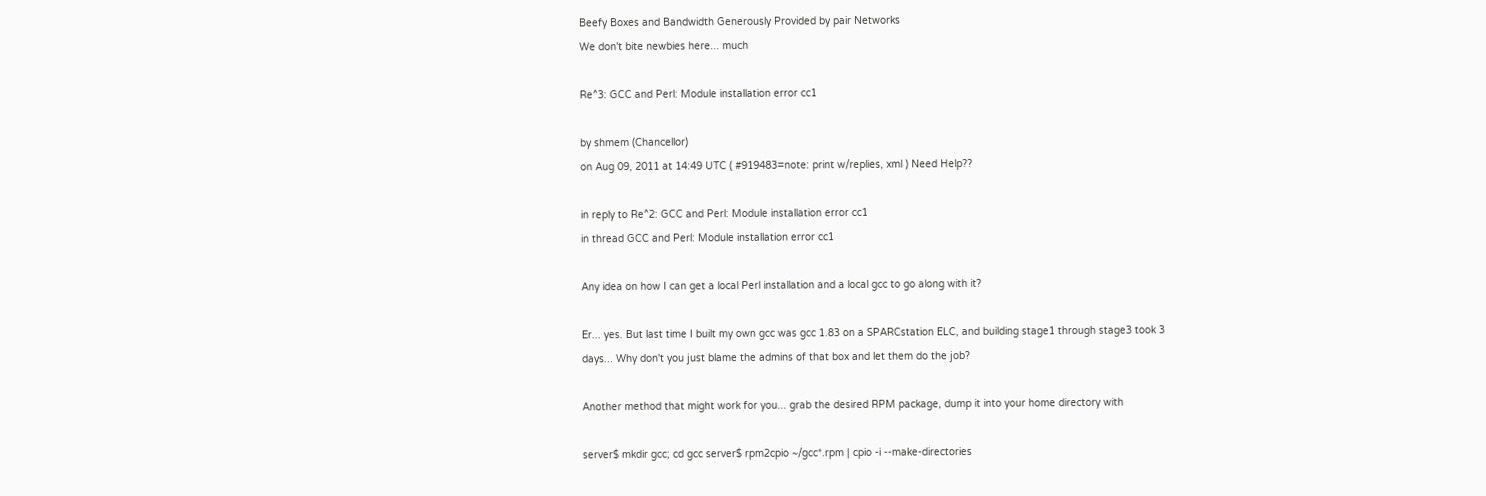Beefy Boxes and Bandwidth Generously Provided by pair Networks
We don't bite newbies here... much

Re^3: GCC and Perl: Module installation error cc1

by shmem (Chancellor)
on Aug 09, 2011 at 14:49 UTC ( #919483=note: print w/replies, xml ) Need Help??

in reply to Re^2: GCC and Perl: Module installation error cc1
in thread GCC and Perl: Module installation error cc1

Any idea on how I can get a local Perl installation and a local gcc to go along with it?

Er... yes. But last time I built my own gcc was gcc 1.83 on a SPARCstation ELC, and building stage1 through stage3 took 3 days... Why don't you just blame the admins of that box and let them do the job?

Another method that might work for you... grab the desired RPM package, dump it into your home directory with

server$ mkdir gcc; cd gcc server$ rpm2cpio ~/gcc*.rpm | cpio -i --make-directories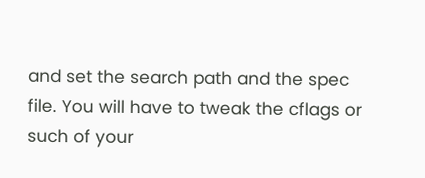and set the search path and the spec file. You will have to tweak the cflags or such of your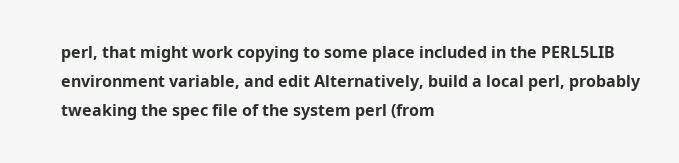perl, that might work copying to some place included in the PERL5LIB environment variable, and edit Alternatively, build a local perl, probably tweaking the spec file of the system perl (from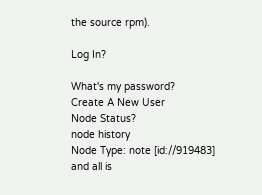the source rpm).

Log In?

What's my password?
Create A New User
Node Status?
node history
Node Type: note [id://919483]
and all is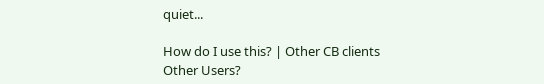quiet...

How do I use this? | Other CB clients
Other Users?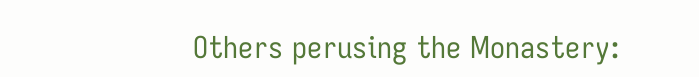Others perusing the Monastery: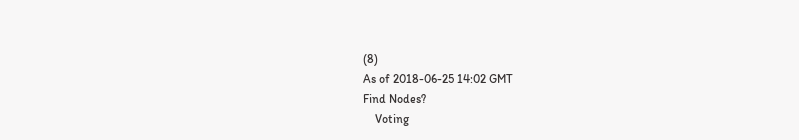(8)
As of 2018-06-25 14:02 GMT
Find Nodes?
    Voting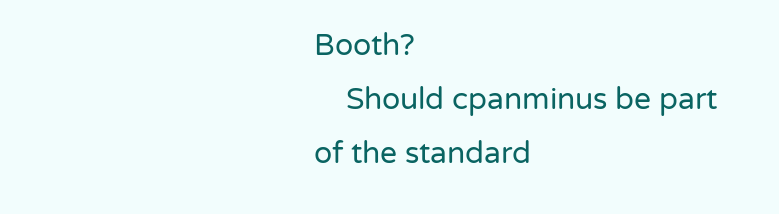Booth?
    Should cpanminus be part of the standard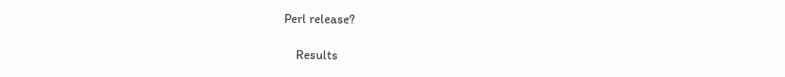Perl release?

    Results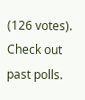(126 votes). Check out past polls.